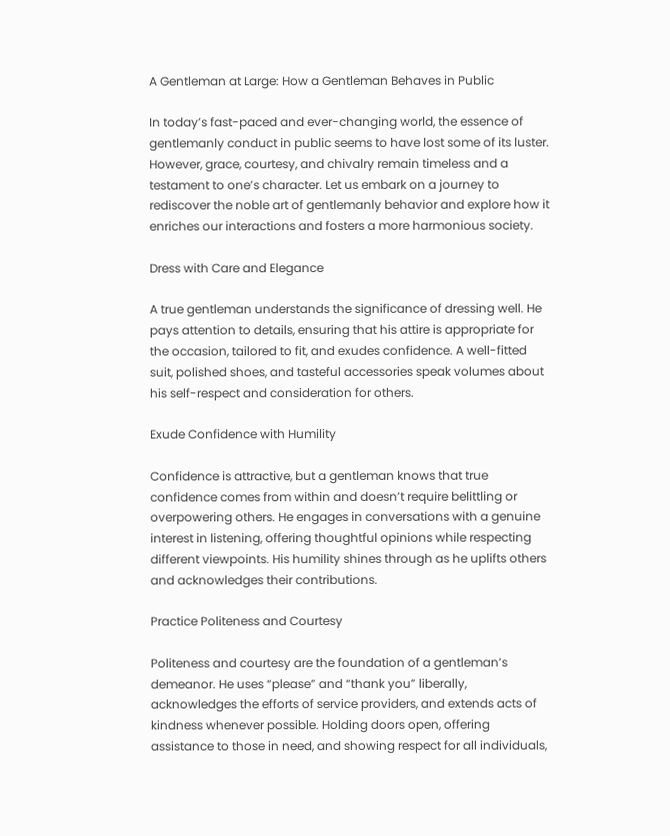A Gentleman at Large: How a Gentleman Behaves in Public

In today’s fast-paced and ever-changing world, the essence of gentlemanly conduct in public seems to have lost some of its luster. However, grace, courtesy, and chivalry remain timeless and a testament to one’s character. Let us embark on a journey to rediscover the noble art of gentlemanly behavior and explore how it enriches our interactions and fosters a more harmonious society.

Dress with Care and Elegance

A true gentleman understands the significance of dressing well. He pays attention to details, ensuring that his attire is appropriate for the occasion, tailored to fit, and exudes confidence. A well-fitted suit, polished shoes, and tasteful accessories speak volumes about his self-respect and consideration for others.

Exude Confidence with Humility

Confidence is attractive, but a gentleman knows that true confidence comes from within and doesn’t require belittling or overpowering others. He engages in conversations with a genuine interest in listening, offering thoughtful opinions while respecting different viewpoints. His humility shines through as he uplifts others and acknowledges their contributions.

Practice Politeness and Courtesy

Politeness and courtesy are the foundation of a gentleman’s demeanor. He uses “please” and “thank you” liberally, acknowledges the efforts of service providers, and extends acts of kindness whenever possible. Holding doors open, offering assistance to those in need, and showing respect for all individuals,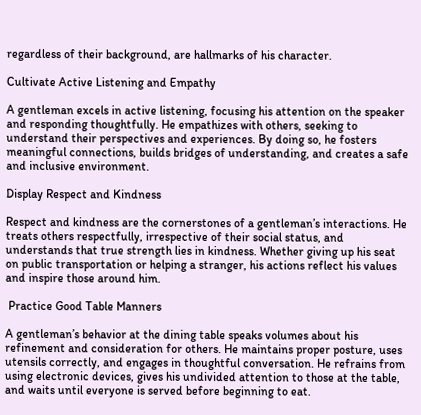regardless of their background, are hallmarks of his character.

Cultivate Active Listening and Empathy

A gentleman excels in active listening, focusing his attention on the speaker and responding thoughtfully. He empathizes with others, seeking to understand their perspectives and experiences. By doing so, he fosters meaningful connections, builds bridges of understanding, and creates a safe and inclusive environment.

Display Respect and Kindness

Respect and kindness are the cornerstones of a gentleman’s interactions. He treats others respectfully, irrespective of their social status, and understands that true strength lies in kindness. Whether giving up his seat on public transportation or helping a stranger, his actions reflect his values and inspire those around him.

 Practice Good Table Manners

A gentleman’s behavior at the dining table speaks volumes about his refinement and consideration for others. He maintains proper posture, uses utensils correctly, and engages in thoughtful conversation. He refrains from using electronic devices, gives his undivided attention to those at the table, and waits until everyone is served before beginning to eat.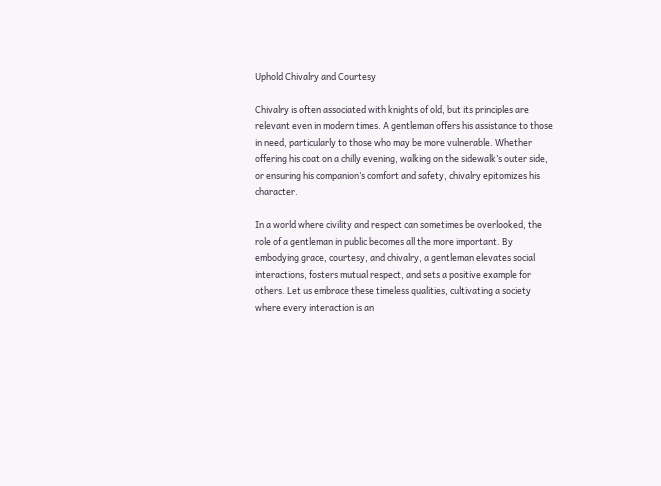Uphold Chivalry and Courtesy

Chivalry is often associated with knights of old, but its principles are relevant even in modern times. A gentleman offers his assistance to those in need, particularly to those who may be more vulnerable. Whether offering his coat on a chilly evening, walking on the sidewalk’s outer side, or ensuring his companion’s comfort and safety, chivalry epitomizes his character.

In a world where civility and respect can sometimes be overlooked, the role of a gentleman in public becomes all the more important. By embodying grace, courtesy, and chivalry, a gentleman elevates social interactions, fosters mutual respect, and sets a positive example for others. Let us embrace these timeless qualities, cultivating a society where every interaction is an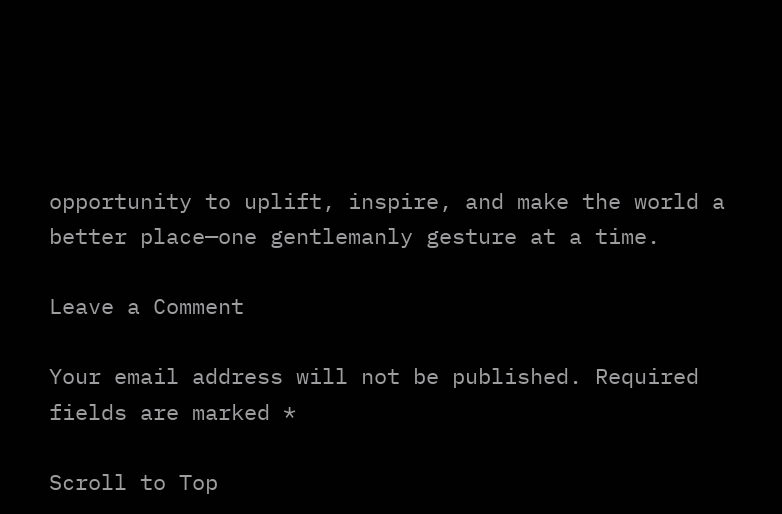opportunity to uplift, inspire, and make the world a better place—one gentlemanly gesture at a time.

Leave a Comment

Your email address will not be published. Required fields are marked *

Scroll to Top